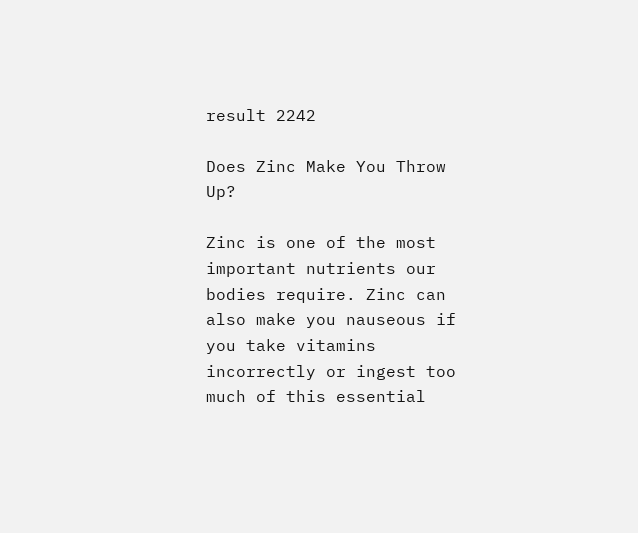result 2242

Does Zinc Make You Throw Up?

Zinc is one of the most important nutrients our bodies require. Zinc can also make you nauseous if you take vitamins incorrectly or ingest too much of this essential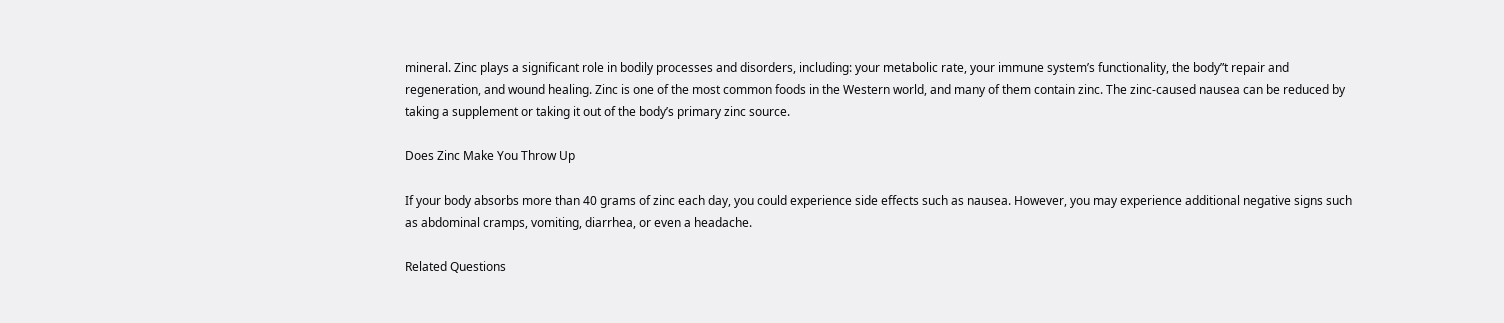mineral. Zinc plays a significant role in bodily processes and disorders, including: your metabolic rate, your immune system’s functionality, the body”t repair and regeneration, and wound healing. Zinc is one of the most common foods in the Western world, and many of them contain zinc. The zinc-caused nausea can be reduced by taking a supplement or taking it out of the body’s primary zinc source.

Does Zinc Make You Throw Up

If your body absorbs more than 40 grams of zinc each day, you could experience side effects such as nausea. However, you may experience additional negative signs such as abdominal cramps, vomiting, diarrhea, or even a headache.

Related Questions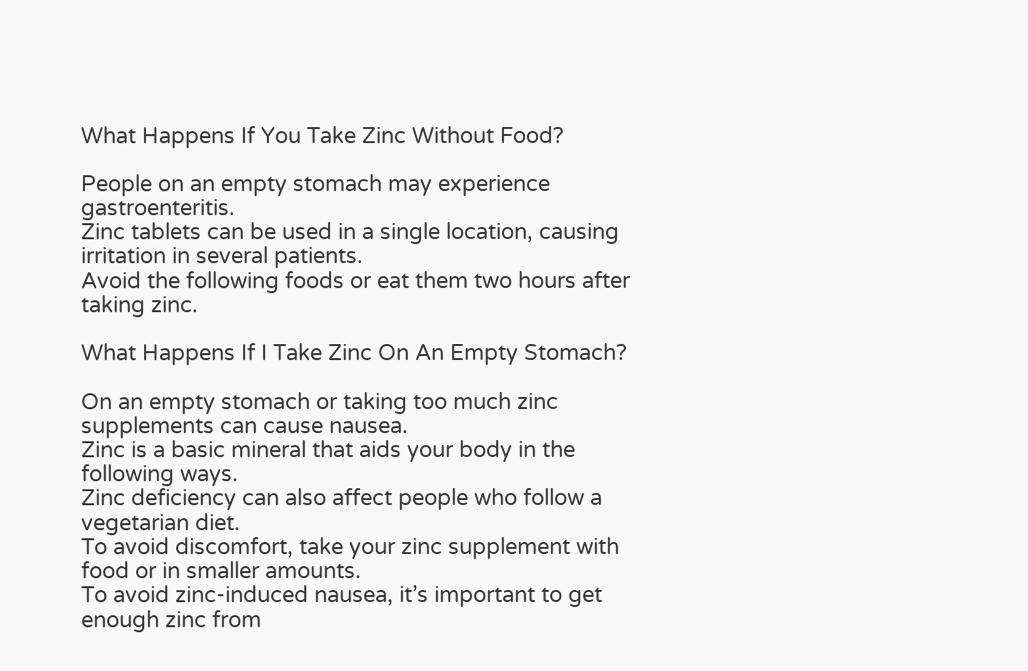What Happens If You Take Zinc Without Food?

People on an empty stomach may experience gastroenteritis.
Zinc tablets can be used in a single location, causing irritation in several patients.
Avoid the following foods or eat them two hours after taking zinc.

What Happens If I Take Zinc On An Empty Stomach?

On an empty stomach or taking too much zinc supplements can cause nausea.
Zinc is a basic mineral that aids your body in the following ways.
Zinc deficiency can also affect people who follow a vegetarian diet.
To avoid discomfort, take your zinc supplement with food or in smaller amounts.
To avoid zinc-induced nausea, it’s important to get enough zinc from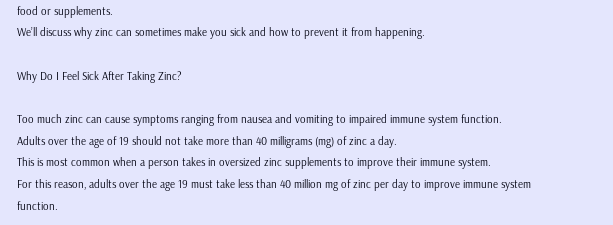food or supplements.
We’ll discuss why zinc can sometimes make you sick and how to prevent it from happening.

Why Do I Feel Sick After Taking Zinc?

Too much zinc can cause symptoms ranging from nausea and vomiting to impaired immune system function.
Adults over the age of 19 should not take more than 40 milligrams (mg) of zinc a day.
This is most common when a person takes in oversized zinc supplements to improve their immune system.
For this reason, adults over the age 19 must take less than 40 million mg of zinc per day to improve immune system function.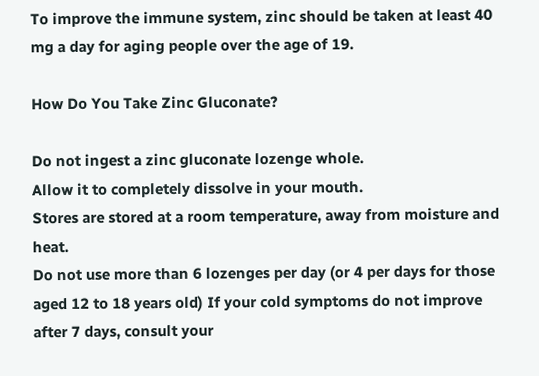To improve the immune system, zinc should be taken at least 40 mg a day for aging people over the age of 19.

How Do You Take Zinc Gluconate?

Do not ingest a zinc gluconate lozenge whole.
Allow it to completely dissolve in your mouth.
Stores are stored at a room temperature, away from moisture and heat.
Do not use more than 6 lozenges per day (or 4 per days for those aged 12 to 18 years old) If your cold symptoms do not improve after 7 days, consult your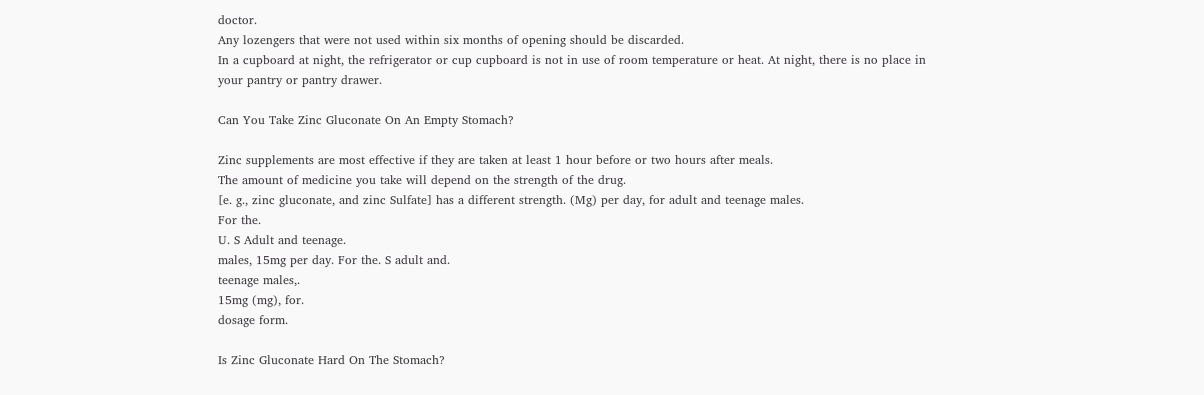doctor.
Any lozengers that were not used within six months of opening should be discarded.
In a cupboard at night, the refrigerator or cup cupboard is not in use of room temperature or heat. At night, there is no place in your pantry or pantry drawer.

Can You Take Zinc Gluconate On An Empty Stomach?

Zinc supplements are most effective if they are taken at least 1 hour before or two hours after meals.
The amount of medicine you take will depend on the strength of the drug.
[e. g., zinc gluconate, and zinc Sulfate] has a different strength. (Mg) per day, for adult and teenage males.
For the.
U. S Adult and teenage.
males, 15mg per day. For the. S adult and.
teenage males,.
15mg (mg), for.
dosage form.

Is Zinc Gluconate Hard On The Stomach?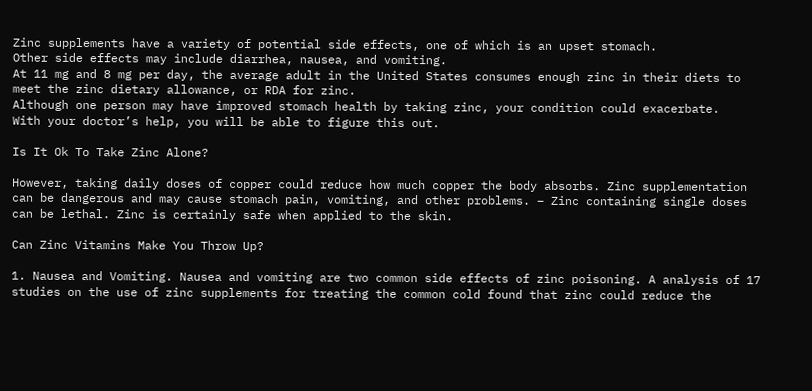Zinc supplements have a variety of potential side effects, one of which is an upset stomach.
Other side effects may include diarrhea, nausea, and vomiting.
At 11 mg and 8 mg per day, the average adult in the United States consumes enough zinc in their diets to meet the zinc dietary allowance, or RDA for zinc.
Although one person may have improved stomach health by taking zinc, your condition could exacerbate.
With your doctor’s help, you will be able to figure this out.

Is It Ok To Take Zinc Alone?

However, taking daily doses of copper could reduce how much copper the body absorbs. Zinc supplementation can be dangerous and may cause stomach pain, vomiting, and other problems. – Zinc containing single doses can be lethal. Zinc is certainly safe when applied to the skin.

Can Zinc Vitamins Make You Throw Up?

1. Nausea and Vomiting. Nausea and vomiting are two common side effects of zinc poisoning. A analysis of 17 studies on the use of zinc supplements for treating the common cold found that zinc could reduce the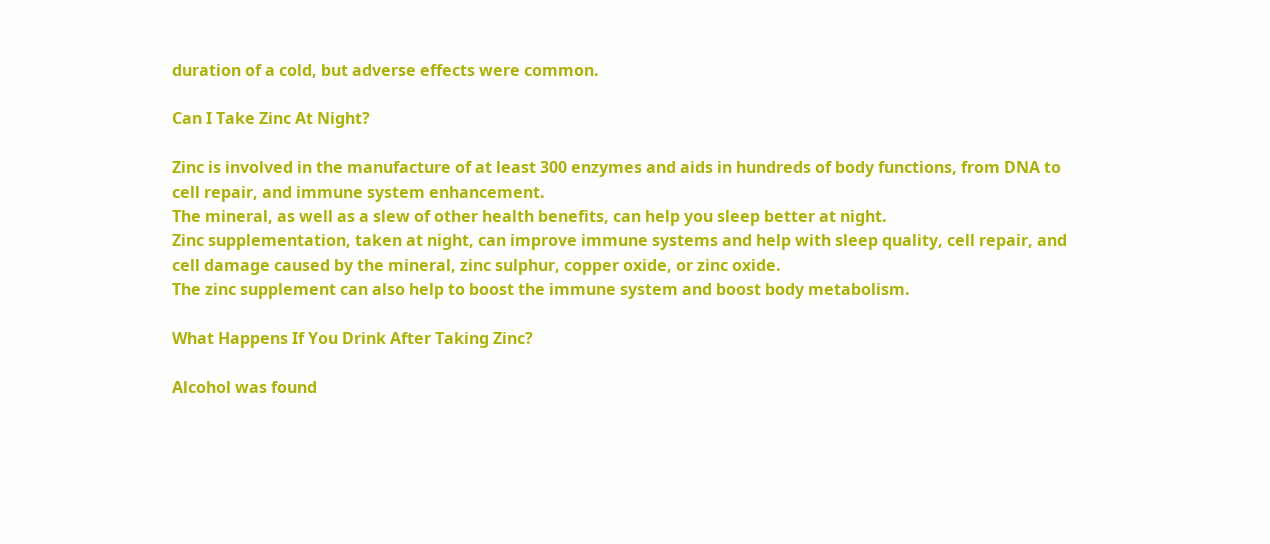duration of a cold, but adverse effects were common.

Can I Take Zinc At Night?

Zinc is involved in the manufacture of at least 300 enzymes and aids in hundreds of body functions, from DNA to cell repair, and immune system enhancement.
The mineral, as well as a slew of other health benefits, can help you sleep better at night.
Zinc supplementation, taken at night, can improve immune systems and help with sleep quality, cell repair, and cell damage caused by the mineral, zinc sulphur, copper oxide, or zinc oxide.
The zinc supplement can also help to boost the immune system and boost body metabolism.

What Happens If You Drink After Taking Zinc?

Alcohol was found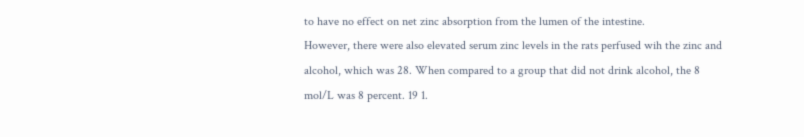to have no effect on net zinc absorption from the lumen of the intestine.
However, there were also elevated serum zinc levels in the rats perfused wih the zinc and alcohol, which was 28. When compared to a group that did not drink alcohol, the 8 mol/L was 8 percent. 19 1.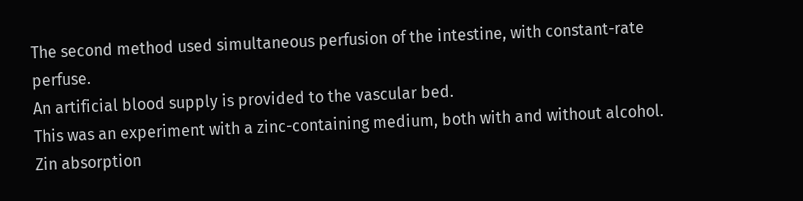The second method used simultaneous perfusion of the intestine, with constant-rate perfuse.
An artificial blood supply is provided to the vascular bed.
This was an experiment with a zinc-containing medium, both with and without alcohol. Zin absorption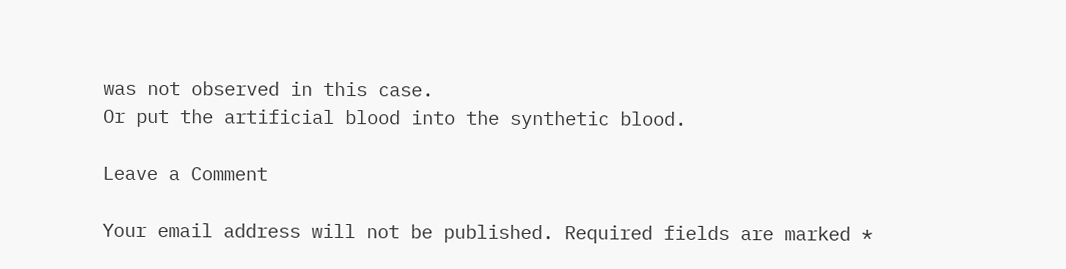was not observed in this case.
Or put the artificial blood into the synthetic blood.

Leave a Comment

Your email address will not be published. Required fields are marked *